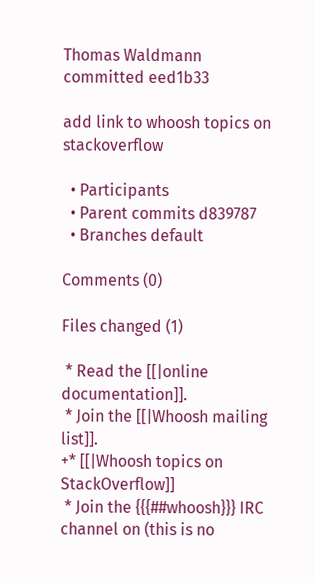Thomas Waldmann  committed eed1b33

add link to whoosh topics on stackoverflow

  • Participants
  • Parent commits d839787
  • Branches default

Comments (0)

Files changed (1)

 * Read the [[|online documentation]].
 * Join the [[|Whoosh mailing list]].
+* [[|Whoosh topics on StackOverflow]]
 * Join the {{{##whoosh}}} IRC channel on (this is no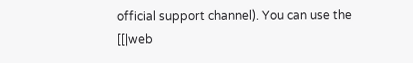official support channel). You can use the [[|web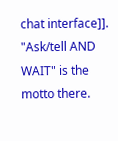chat interface]]. "Ask/tell AND WAIT" is the motto there.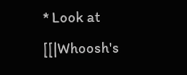* Look at [[|Whoosh's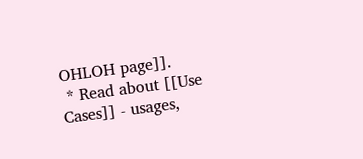OHLOH page]].
 * Read about [[Use Cases]] - usages,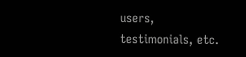users, testimonials, etc.